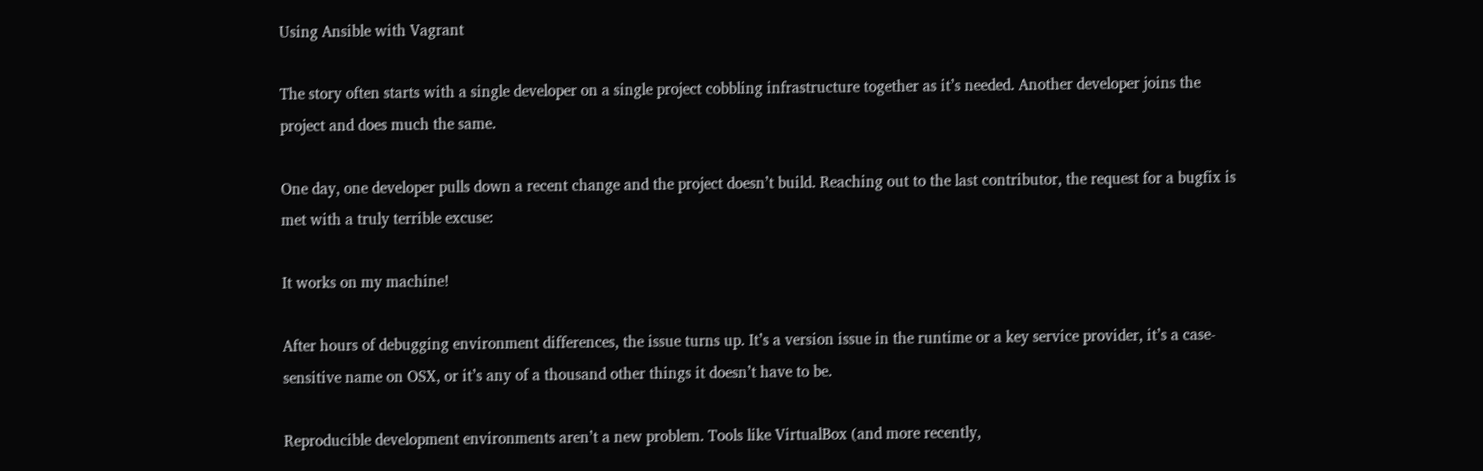Using Ansible with Vagrant

The story often starts with a single developer on a single project cobbling infrastructure together as it’s needed. Another developer joins the project and does much the same.

One day, one developer pulls down a recent change and the project doesn’t build. Reaching out to the last contributor, the request for a bugfix is met with a truly terrible excuse:

It works on my machine!

After hours of debugging environment differences, the issue turns up. It’s a version issue in the runtime or a key service provider, it’s a case-sensitive name on OSX, or it’s any of a thousand other things it doesn’t have to be.

Reproducible development environments aren’t a new problem. Tools like VirtualBox (and more recently,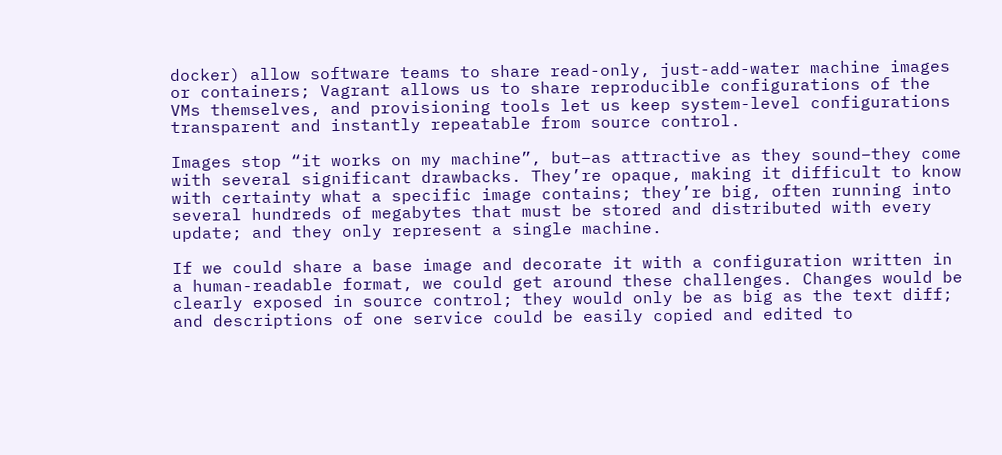docker) allow software teams to share read-only, just-add-water machine images or containers; Vagrant allows us to share reproducible configurations of the VMs themselves, and provisioning tools let us keep system-level configurations transparent and instantly repeatable from source control.

Images stop “it works on my machine”, but–as attractive as they sound–they come with several significant drawbacks. They’re opaque, making it difficult to know with certainty what a specific image contains; they’re big, often running into several hundreds of megabytes that must be stored and distributed with every update; and they only represent a single machine.

If we could share a base image and decorate it with a configuration written in a human-readable format, we could get around these challenges. Changes would be clearly exposed in source control; they would only be as big as the text diff; and descriptions of one service could be easily copied and edited to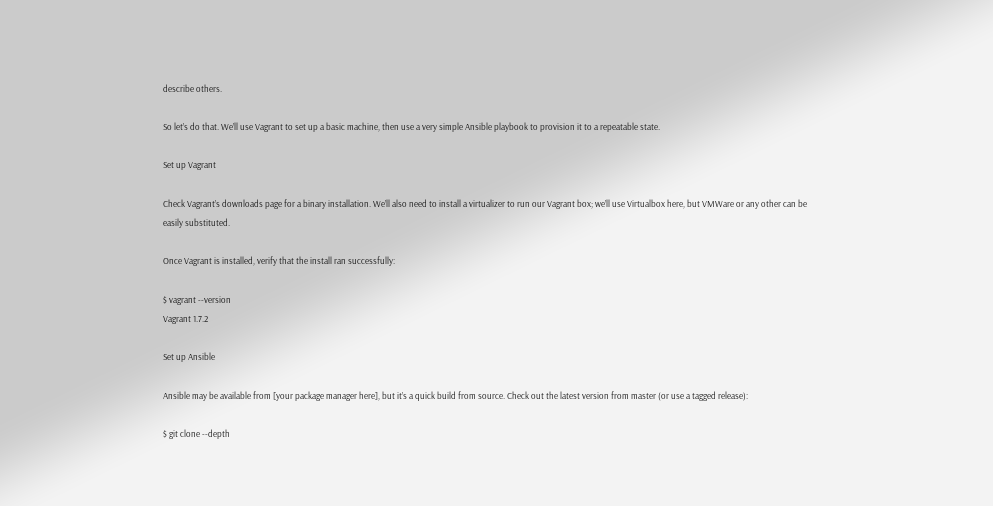describe others.

So let’s do that. We’ll use Vagrant to set up a basic machine, then use a very simple Ansible playbook to provision it to a repeatable state.

Set up Vagrant

Check Vagrant’s downloads page for a binary installation. We’ll also need to install a virtualizer to run our Vagrant box; we’ll use Virtualbox here, but VMWare or any other can be easily substituted.

Once Vagrant is installed, verify that the install ran successfully:

$ vagrant --version
Vagrant 1.7.2

Set up Ansible

Ansible may be available from [your package manager here], but it’s a quick build from source. Check out the latest version from master (or use a tagged release):

$ git clone --depth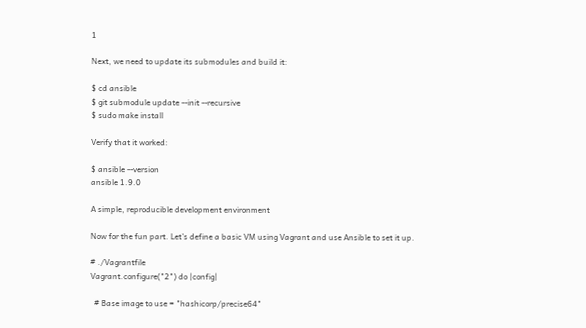1

Next, we need to update its submodules and build it:

$ cd ansible
$ git submodule update --init --recursive
$ sudo make install

Verify that it worked:

$ ansible --version
ansible 1.9.0

A simple, reproducible development environment

Now for the fun part. Let’s define a basic VM using Vagrant and use Ansible to set it up.

# ./Vagrantfile
Vagrant.configure("2") do |config|

  # Base image to use = "hashicorp/precise64"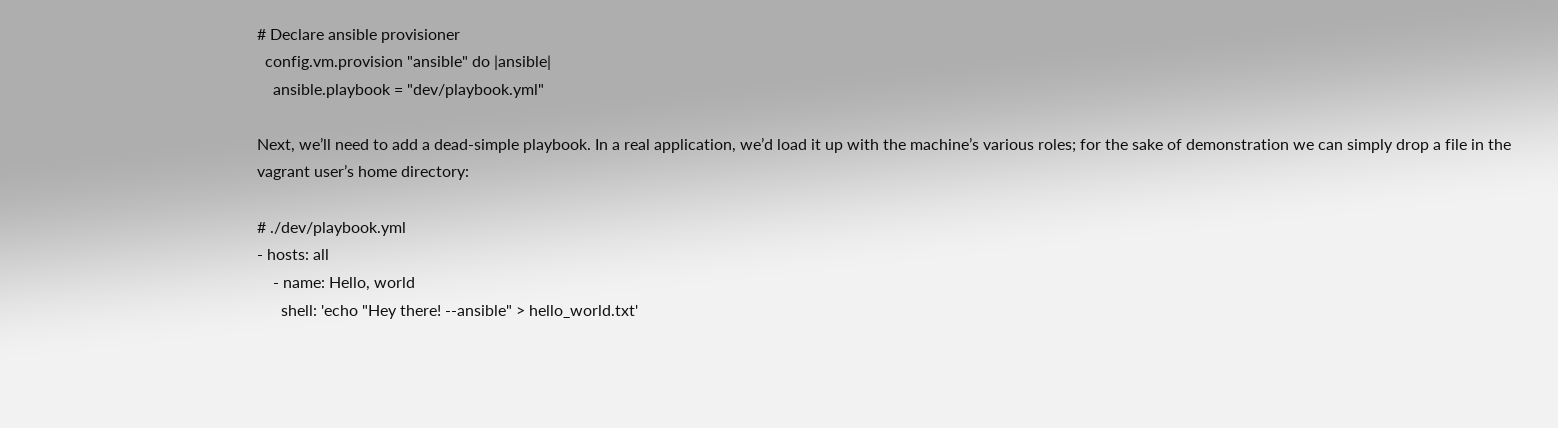# Declare ansible provisioner
  config.vm.provision "ansible" do |ansible|
    ansible.playbook = "dev/playbook.yml"

Next, we’ll need to add a dead-simple playbook. In a real application, we’d load it up with the machine’s various roles; for the sake of demonstration we can simply drop a file in the vagrant user’s home directory:

# ./dev/playbook.yml
- hosts: all
    - name: Hello, world
      shell: 'echo "Hey there! --ansible" > hello_world.txt'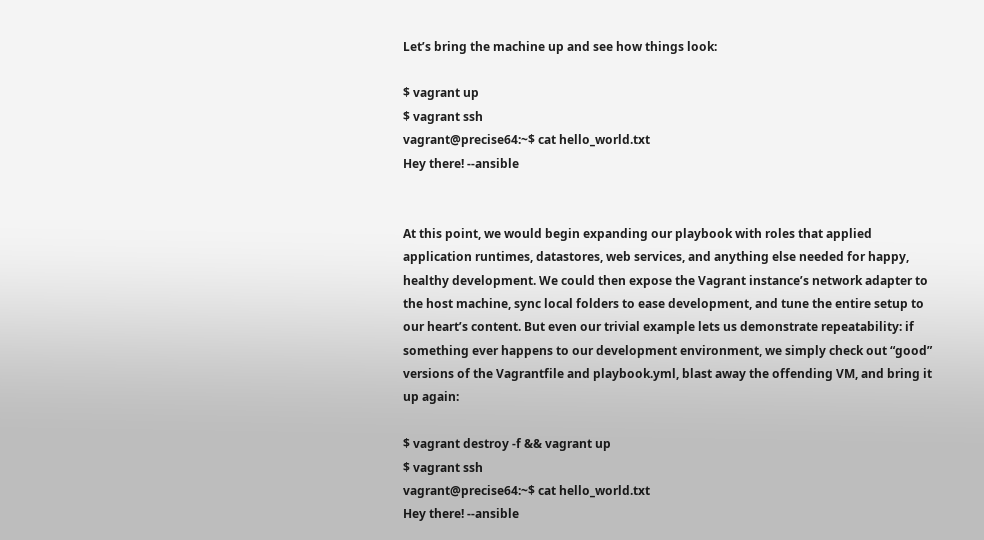Let’s bring the machine up and see how things look:

$ vagrant up
$ vagrant ssh
vagrant@precise64:~$ cat hello_world.txt
Hey there! --ansible


At this point, we would begin expanding our playbook with roles that applied application runtimes, datastores, web services, and anything else needed for happy, healthy development. We could then expose the Vagrant instance’s network adapter to the host machine, sync local folders to ease development, and tune the entire setup to our heart’s content. But even our trivial example lets us demonstrate repeatability: if something ever happens to our development environment, we simply check out “good” versions of the Vagrantfile and playbook.yml, blast away the offending VM, and bring it up again:

$ vagrant destroy -f && vagrant up
$ vagrant ssh
vagrant@precise64:~$ cat hello_world.txt
Hey there! --ansible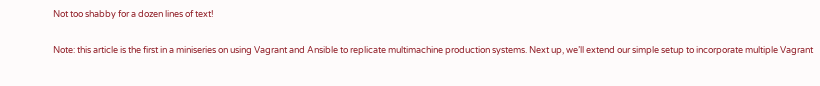Not too shabby for a dozen lines of text!

Note: this article is the first in a miniseries on using Vagrant and Ansible to replicate multimachine production systems. Next up, we’ll extend our simple setup to incorporate multiple Vagrant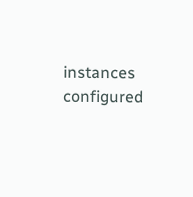instances configured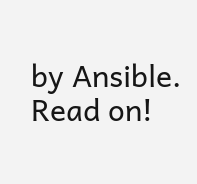by Ansible. Read on!